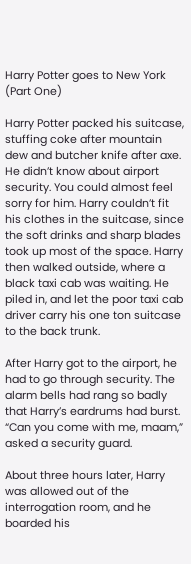Harry Potter goes to New York (Part One)

Harry Potter packed his suitcase, stuffing coke after mountain dew and butcher knife after axe. He didn’t know about airport security. You could almost feel sorry for him. Harry couldn’t fit his clothes in the suitcase, since the soft drinks and sharp blades took up most of the space. Harry then walked outside, where a black taxi cab was waiting. He piled in, and let the poor taxi cab driver carry his one ton suitcase to the back trunk.

After Harry got to the airport, he had to go through security. The alarm bells had rang so badly that Harry’s eardrums had burst. “Can you come with me, maam,” asked a security guard.

About three hours later, Harry was allowed out of the interrogation room, and he boarded his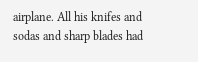airplane. All his knifes and sodas and sharp blades had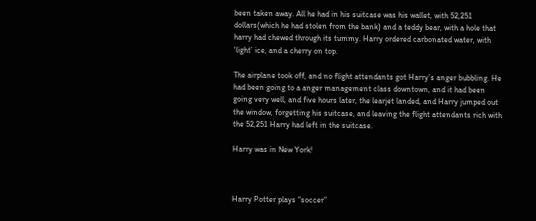been taken away. All he had in his suitcase was his wallet, with 52,251 dollars(which he had stolen from the bank) and a teddy bear, with a hole that harry had chewed through its tummy. Harry ordered carbonated water, with ‘light’ ice, and a cherry on top.

The airplane took off, and no flight attendants got Harry’s anger bubbling. He had been going to a anger management class downtown, and it had been going very well, and five hours later, the learjet landed, and Harry jumped out the window, forgetting his suitcase, and leaving the flight attendants rich with the 52,251 Harry had left in the suitcase.

Harry was in New York!



Harry Potter plays “soccer”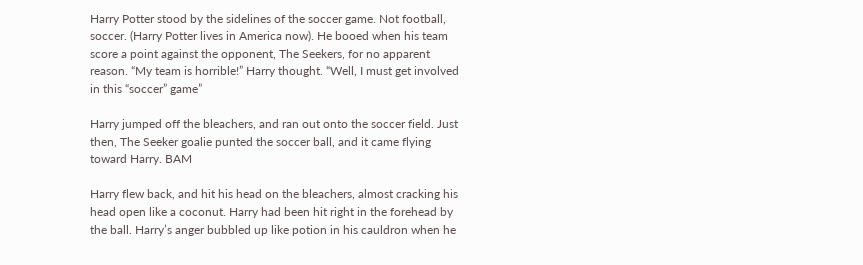Harry Potter stood by the sidelines of the soccer game. Not football, soccer. (Harry Potter lives in America now). He booed when his team score a point against the opponent, The Seekers, for no apparent reason. “My team is horrible!” Harry thought. “Well, I must get involved in this “soccer” game”

Harry jumped off the bleachers, and ran out onto the soccer field. Just then, The Seeker goalie punted the soccer ball, and it came flying toward Harry. BAM

Harry flew back, and hit his head on the bleachers, almost cracking his head open like a coconut. Harry had been hit right in the forehead by the ball. Harry’s anger bubbled up like potion in his cauldron when he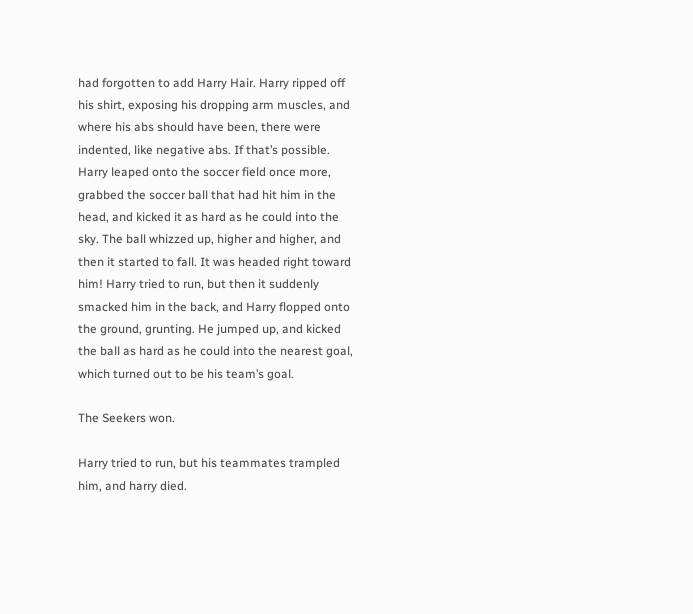had forgotten to add Harry Hair. Harry ripped off his shirt, exposing his dropping arm muscles, and where his abs should have been, there were indented, like negative abs. If that’s possible. Harry leaped onto the soccer field once more, grabbed the soccer ball that had hit him in the head, and kicked it as hard as he could into the sky. The ball whizzed up, higher and higher, and then it started to fall. It was headed right toward him! Harry tried to run, but then it suddenly smacked him in the back, and Harry flopped onto the ground, grunting. He jumped up, and kicked the ball as hard as he could into the nearest goal, which turned out to be his team’s goal.

The Seekers won.

Harry tried to run, but his teammates trampled him, and harry died.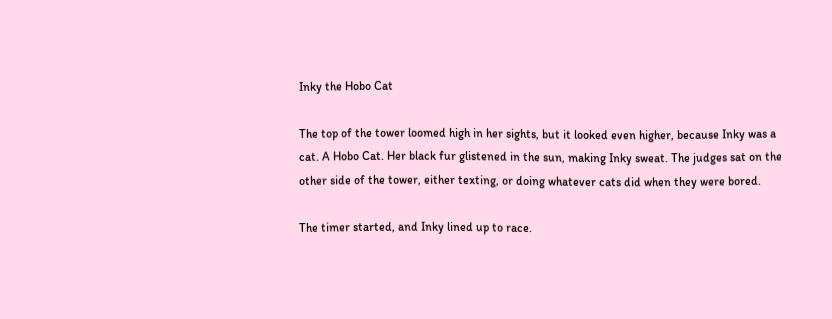Inky the Hobo Cat

The top of the tower loomed high in her sights, but it looked even higher, because Inky was a cat. A Hobo Cat. Her black fur glistened in the sun, making Inky sweat. The judges sat on the other side of the tower, either texting, or doing whatever cats did when they were bored.

The timer started, and Inky lined up to race.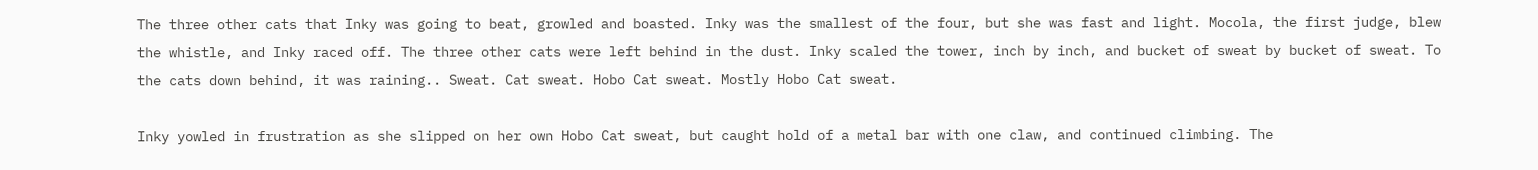The three other cats that Inky was going to beat, growled and boasted. Inky was the smallest of the four, but she was fast and light. Mocola, the first judge, blew the whistle, and Inky raced off. The three other cats were left behind in the dust. Inky scaled the tower, inch by inch, and bucket of sweat by bucket of sweat. To the cats down behind, it was raining.. Sweat. Cat sweat. Hobo Cat sweat. Mostly Hobo Cat sweat.

Inky yowled in frustration as she slipped on her own Hobo Cat sweat, but caught hold of a metal bar with one claw, and continued climbing. The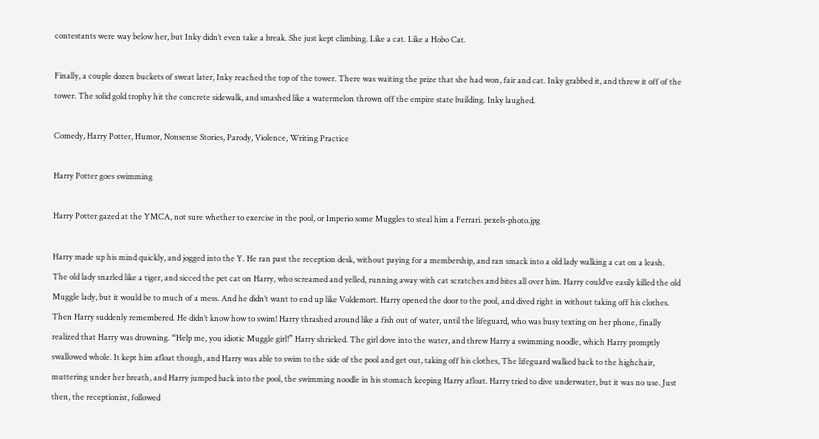contestants were way below her, but Inky didn’t even take a break. She just kept climbing. Like a cat. Like a Hobo Cat.

Finally, a couple dozen buckets of sweat later, Inky reached the top of the tower. There was waiting the prize that she had won, fair and cat. Inky grabbed it, and threw it off of the tower. The solid gold trophy hit the concrete sidewalk, and smashed like a watermelon thrown off the empire state building. Inky laughed.

Comedy, Harry Potter, Humor, Nonsense Stories, Parody, Violence, Writing Practice

Harry Potter goes swimming

Harry Potter gazed at the YMCA, not sure whether to exercise in the pool, or Imperio some Muggles to steal him a Ferrari. pexels-photo.jpg

Harry made up his mind quickly, and jogged into the Y. He ran past the reception desk, without paying for a membership, and ran smack into a old lady walking a cat on a leash. The old lady snarled like a tiger, and sicced the pet cat on Harry, who screamed and yelled, running away with cat scratches and bites all over him. Harry could’ve easily killed the old Muggle lady, but it would be to much of a mess. And he didn’t want to end up like Voldemort. Harry opened the door to the pool, and dived right in without taking off his clothes. Then Harry suddenly remembered. He didn’t know how to swim! Harry thrashed around like a fish out of water, until the lifeguard, who was busy texting on her phone, finally realized that Harry was drowning. “Help me, you idiotic Muggle girl!” Harry shrieked. The girl dove into the water, and threw Harry a swimming noodle, which Harry promptly swallowed whole. It kept him afloat though, and Harry was able to swim to the side of the pool and get out, taking off his clothes, The lifeguard walked back to the highchair, muttering under her breath, and Harry jumped back into the pool, the swimming noodle in his stomach keeping Harry afloat. Harry tried to dive underwater, but it was no use. Just then, the receptionist, followed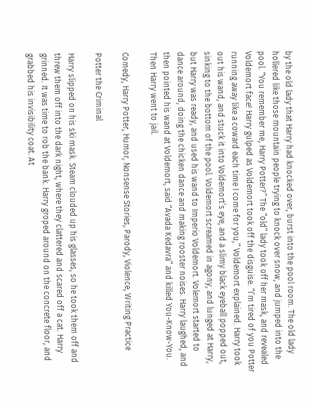by the old lady that Harry had knocked over, burst into the pool room. The old lady hollered like those mountain people trying to knock over snow, and jumped into the pool. “You remember me, Harry Potter?” The “old” lady took off her mask, and revealed Voldemort face! Harry gulped as Voldemort took off the disguise. “I’m tired of you Potter running away like a coward each time I come for you,” Voldemort explained. Harry took out his wand, and stuck it into Voldemort’s eye, and a slimy black eyeball popped out, sinking to the bottom of the pool. Voldemort screamed in agony, and lunged at Harry, but Harry was ready, and used his wand to Imperio Voldemort. Volemort started to dance around, doing the chicken dance and making rooster noises. Harry laughed, and then pointed his wand at Voldemort, said “Avada Kedavra” and killed You-Know-You. Then Harry went to jail.

Comedy, Harry Potter, Humor, Nonsense Stories, Parody, Violence, Writing Practice

Potter the Criminal

Harry slipped on his ski mask. Steam clouded up his glasses, so he took them off and threw them off into the dark night, where they clattered and scared off a cat. Harry grinned. It was time to rob the bank. Harry groped around on the concrete floor, and grabbed his invisibility coat. At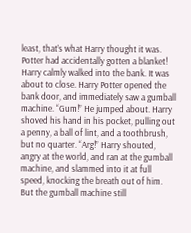least, that’s what Harry thought it was. Potter had accidentally gotten a blanket! Harry calmly walked into the bank. It was about to close. Harry Potter opened the bank door, and immediately saw a gumball machine. “Gum!” He jumped about. Harry shoved his hand in his pocket, pulling out a penny, a ball of lint, and a toothbrush, but no quarter. “Arg!” Harry shouted, angry at the world, and ran at the gumball machine, and slammed into it at full speed, knocking the breath out of him. But the gumball machine still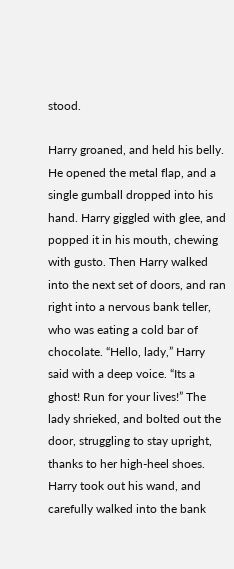stood.

Harry groaned, and held his belly. He opened the metal flap, and a single gumball dropped into his hand. Harry giggled with glee, and popped it in his mouth, chewing with gusto. Then Harry walked into the next set of doors, and ran right into a nervous bank teller, who was eating a cold bar of chocolate. “Hello, lady,” Harry said with a deep voice. “Its a ghost! Run for your lives!” The lady shrieked, and bolted out the door, struggling to stay upright, thanks to her high-heel shoes. Harry took out his wand, and carefully walked into the bank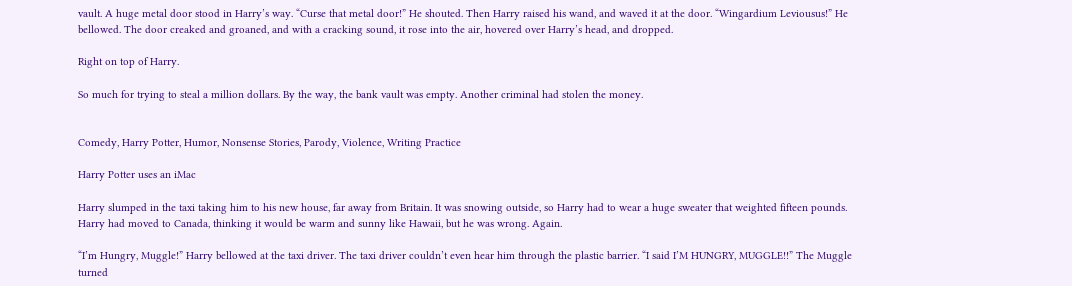vault. A huge metal door stood in Harry’s way. “Curse that metal door!” He shouted. Then Harry raised his wand, and waved it at the door. “Wingardium Leviousus!” He bellowed. The door creaked and groaned, and with a cracking sound, it rose into the air, hovered over Harry’s head, and dropped.

Right on top of Harry.

So much for trying to steal a million dollars. By the way, the bank vault was empty. Another criminal had stolen the money.


Comedy, Harry Potter, Humor, Nonsense Stories, Parody, Violence, Writing Practice

Harry Potter uses an iMac

Harry slumped in the taxi taking him to his new house, far away from Britain. It was snowing outside, so Harry had to wear a huge sweater that weighted fifteen pounds. Harry had moved to Canada, thinking it would be warm and sunny like Hawaii, but he was wrong. Again.

“I’m Hungry, Muggle!” Harry bellowed at the taxi driver. The taxi driver couldn’t even hear him through the plastic barrier. “I said I’M HUNGRY, MUGGLE!!” The Muggle turned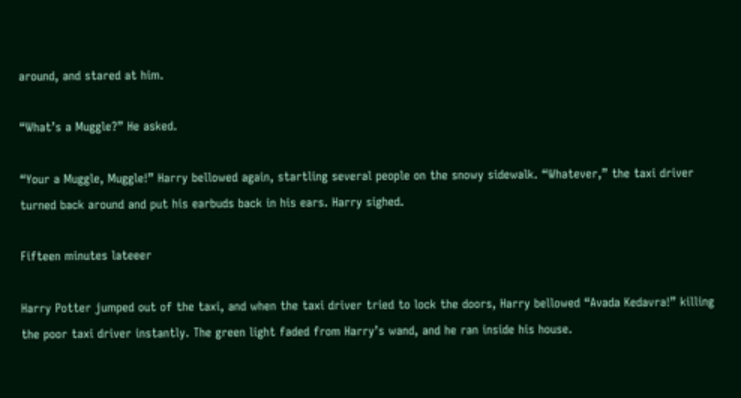around, and stared at him.

“What’s a Muggle?” He asked.

“Your a Muggle, Muggle!” Harry bellowed again, startling several people on the snowy sidewalk. “Whatever,” the taxi driver turned back around and put his earbuds back in his ears. Harry sighed.

Fifteen minutes lateeer

Harry Potter jumped out of the taxi, and when the taxi driver tried to lock the doors, Harry bellowed “Avada Kedavra!” killing the poor taxi driver instantly. The green light faded from Harry’s wand, and he ran inside his house.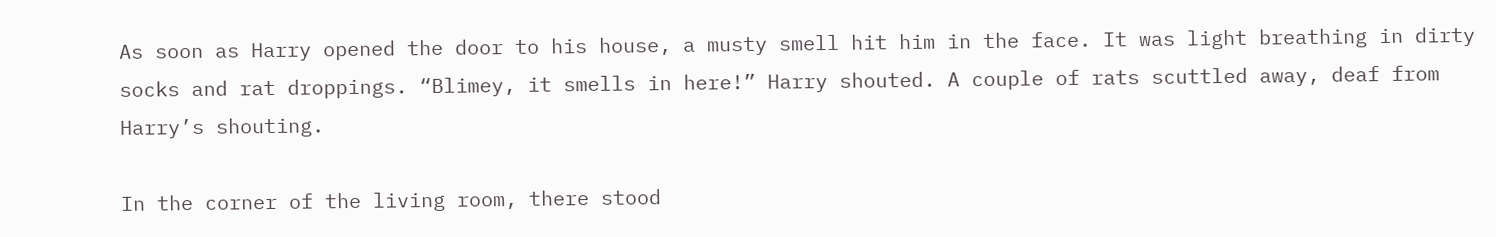As soon as Harry opened the door to his house, a musty smell hit him in the face. It was light breathing in dirty socks and rat droppings. “Blimey, it smells in here!” Harry shouted. A couple of rats scuttled away, deaf from Harry’s shouting.

In the corner of the living room, there stood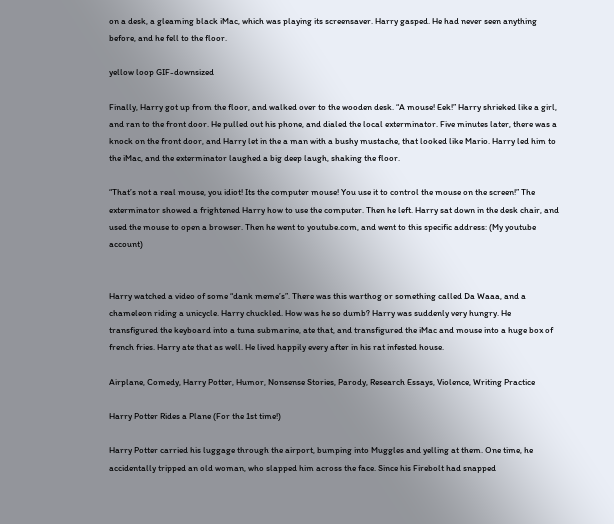on a desk, a gleaming black iMac, which was playing its screensaver. Harry gasped. He had never seen anything before, and he fell to the floor.

yellow loop GIF-downsized

Finally, Harry got up from the floor, and walked over to the wooden desk. “A mouse! Eek!” Harry shrieked like a girl, and ran to the front door. He pulled out his phone, and dialed the local exterminator. Five minutes later, there was a knock on the front door, and Harry let in the a man with a bushy mustache, that looked like Mario. Harry led him to the iMac, and the exterminator laughed a big deep laugh, shaking the floor.

“That’s not a real mouse, you idiot! Its the computer mouse! You use it to control the mouse on the screen!” The exterminator showed a frightened Harry how to use the computer. Then he left. Harry sat down in the desk chair, and used the mouse to open a browser. Then he went to youtube.com, and went to this specific address: (My youtube account)


Harry watched a video of some “dank meme’s”. There was this warthog or something called Da Waaa, and a chameleon riding a unicycle. Harry chuckled. How was he so dumb? Harry was suddenly very hungry. He transfigured the keyboard into a tuna submarine, ate that, and transfigured the iMac and mouse into a huge box of french fries. Harry ate that as well. He lived happily every after in his rat infested house.

Airplane, Comedy, Harry Potter, Humor, Nonsense Stories, Parody, Research Essays, Violence, Writing Practice

Harry Potter Rides a Plane (For the 1st time!)

Harry Potter carried his luggage through the airport, bumping into Muggles and yelling at them. One time, he accidentally tripped an old woman, who slapped him across the face. Since his Firebolt had snapped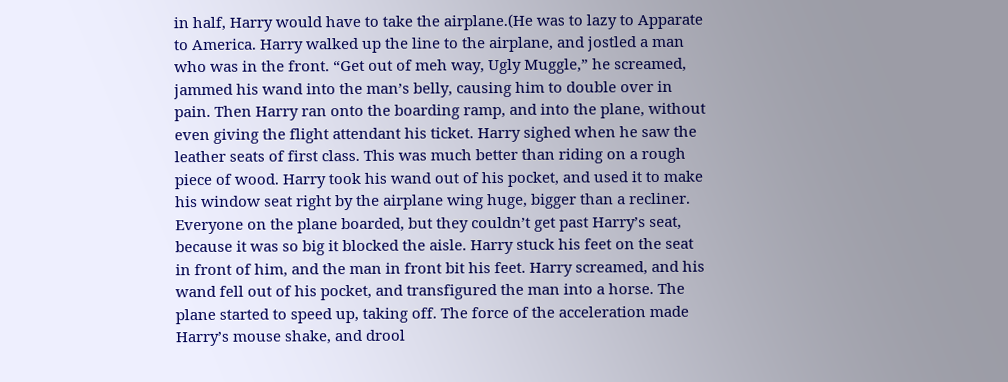in half, Harry would have to take the airplane.(He was to lazy to Apparate to America. Harry walked up the line to the airplane, and jostled a man who was in the front. “Get out of meh way, Ugly Muggle,” he screamed, jammed his wand into the man’s belly, causing him to double over in pain. Then Harry ran onto the boarding ramp, and into the plane, without even giving the flight attendant his ticket. Harry sighed when he saw the leather seats of first class. This was much better than riding on a rough piece of wood. Harry took his wand out of his pocket, and used it to make his window seat right by the airplane wing huge, bigger than a recliner. Everyone on the plane boarded, but they couldn’t get past Harry’s seat, because it was so big it blocked the aisle. Harry stuck his feet on the seat in front of him, and the man in front bit his feet. Harry screamed, and his wand fell out of his pocket, and transfigured the man into a horse. The plane started to speed up, taking off. The force of the acceleration made Harry’s mouse shake, and drool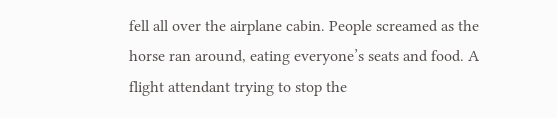fell all over the airplane cabin. People screamed as the horse ran around, eating everyone’s seats and food. A flight attendant trying to stop the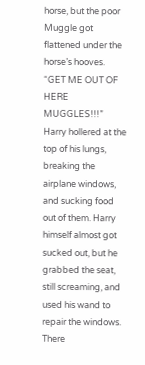horse, but the poor Muggle got flattened under the horse’s hooves. “GET ME OUT OF HERE MUGGLES!!!” Harry hollered at the top of his lungs, breaking the airplane windows, and sucking food out of them. Harry himself almost got sucked out, but he grabbed the seat, still screaming, and used his wand to repair the windows. There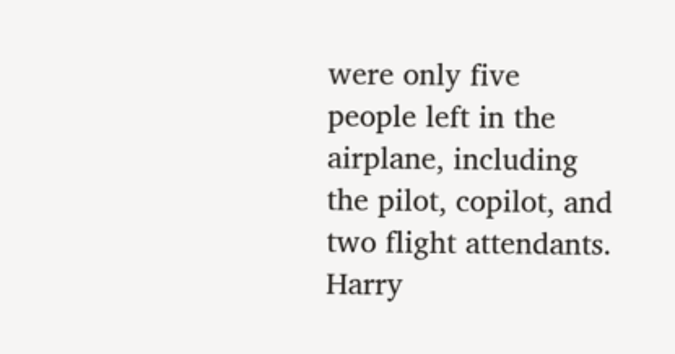were only five people left in the airplane, including the pilot, copilot, and two flight attendants. Harry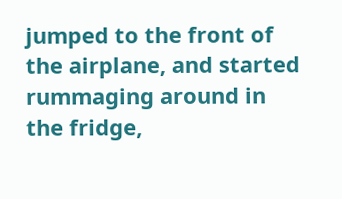jumped to the front of the airplane, and started rummaging around in the fridge,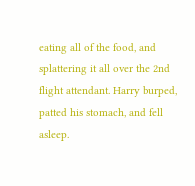eating all of the food, and splattering it all over the 2nd flight attendant. Harry burped, patted his stomach, and fell asleep.